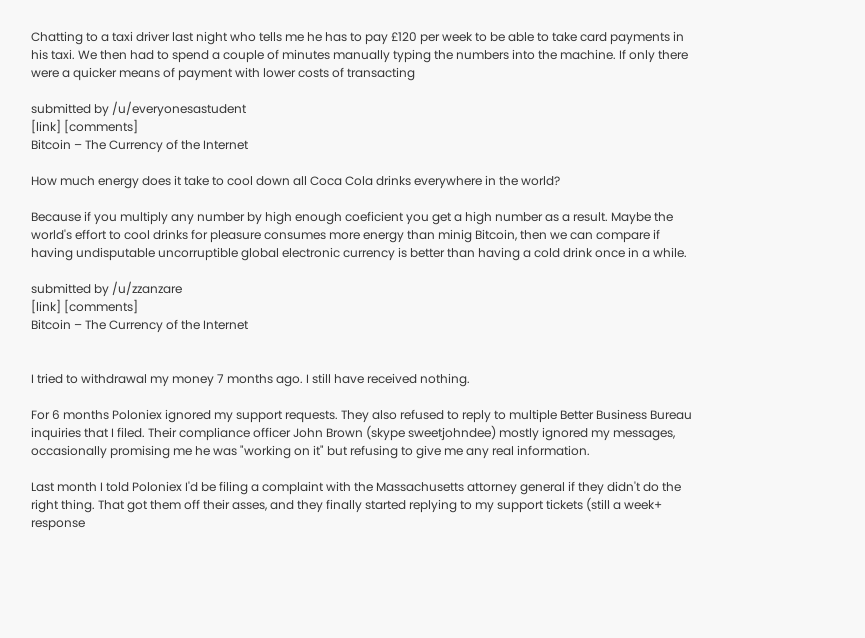Chatting to a taxi driver last night who tells me he has to pay £120 per week to be able to take card payments in his taxi. We then had to spend a couple of minutes manually typing the numbers into the machine. If only there were a quicker means of payment with lower costs of transacting

submitted by /u/everyonesastudent
[link] [comments]
Bitcoin – The Currency of the Internet

How much energy does it take to cool down all Coca Cola drinks everywhere in the world?

Because if you multiply any number by high enough coeficient you get a high number as a result. Maybe the world's effort to cool drinks for pleasure consumes more energy than minig Bitcoin, then we can compare if having undisputable uncorruptible global electronic currency is better than having a cold drink once in a while.

submitted by /u/zzanzare
[link] [comments]
Bitcoin – The Currency of the Internet


I tried to withdrawal my money 7 months ago. I still have received nothing.

For 6 months Poloniex ignored my support requests. They also refused to reply to multiple Better Business Bureau inquiries that I filed. Their compliance officer John Brown (skype sweetjohndee) mostly ignored my messages, occasionally promising me he was "working on it" but refusing to give me any real information.

Last month I told Poloniex I'd be filing a complaint with the Massachusetts attorney general if they didn't do the right thing. That got them off their asses, and they finally started replying to my support tickets (still a week+ response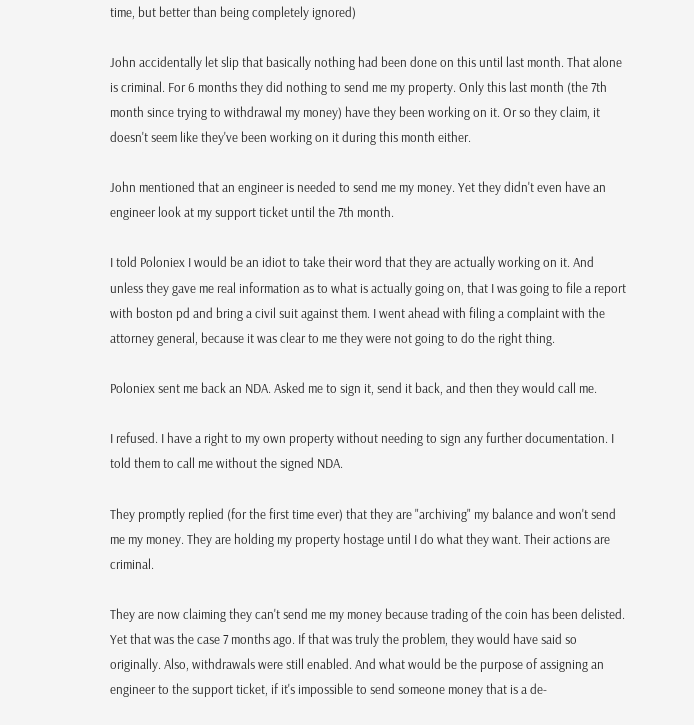time, but better than being completely ignored)

John accidentally let slip that basically nothing had been done on this until last month. That alone is criminal. For 6 months they did nothing to send me my property. Only this last month (the 7th month since trying to withdrawal my money) have they been working on it. Or so they claim, it doesn't seem like they've been working on it during this month either.

John mentioned that an engineer is needed to send me my money. Yet they didn't even have an engineer look at my support ticket until the 7th month.

I told Poloniex I would be an idiot to take their word that they are actually working on it. And unless they gave me real information as to what is actually going on, that I was going to file a report with boston pd and bring a civil suit against them. I went ahead with filing a complaint with the attorney general, because it was clear to me they were not going to do the right thing.

Poloniex sent me back an NDA. Asked me to sign it, send it back, and then they would call me.

I refused. I have a right to my own property without needing to sign any further documentation. I told them to call me without the signed NDA.

They promptly replied (for the first time ever) that they are "archiving" my balance and won't send me my money. They are holding my property hostage until I do what they want. Their actions are criminal.

They are now claiming they can't send me my money because trading of the coin has been delisted. Yet that was the case 7 months ago. If that was truly the problem, they would have said so originally. Also, withdrawals were still enabled. And what would be the purpose of assigning an engineer to the support ticket, if it's impossible to send someone money that is a de-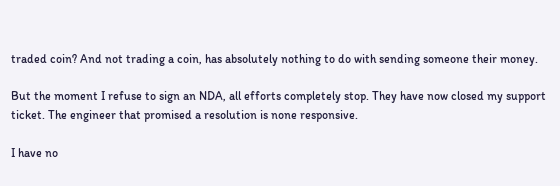traded coin? And not trading a coin, has absolutely nothing to do with sending someone their money.

But the moment I refuse to sign an NDA, all efforts completely stop. They have now closed my support ticket. The engineer that promised a resolution is none responsive.

I have no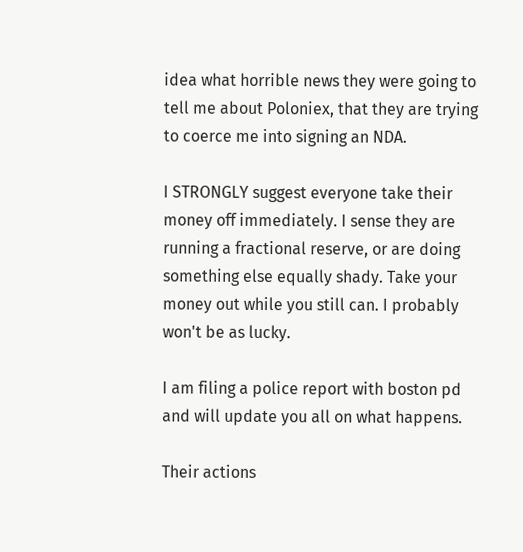idea what horrible news they were going to tell me about Poloniex, that they are trying to coerce me into signing an NDA.

I STRONGLY suggest everyone take their money off immediately. I sense they are running a fractional reserve, or are doing something else equally shady. Take your money out while you still can. I probably won't be as lucky.

I am filing a police report with boston pd and will update you all on what happens.

Their actions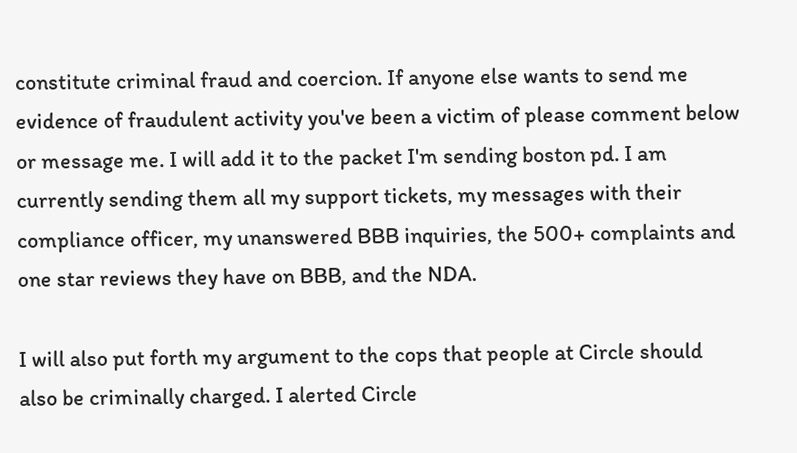constitute criminal fraud and coercion. If anyone else wants to send me evidence of fraudulent activity you've been a victim of please comment below or message me. I will add it to the packet I'm sending boston pd. I am currently sending them all my support tickets, my messages with their compliance officer, my unanswered BBB inquiries, the 500+ complaints and one star reviews they have on BBB, and the NDA.

I will also put forth my argument to the cops that people at Circle should also be criminally charged. I alerted Circle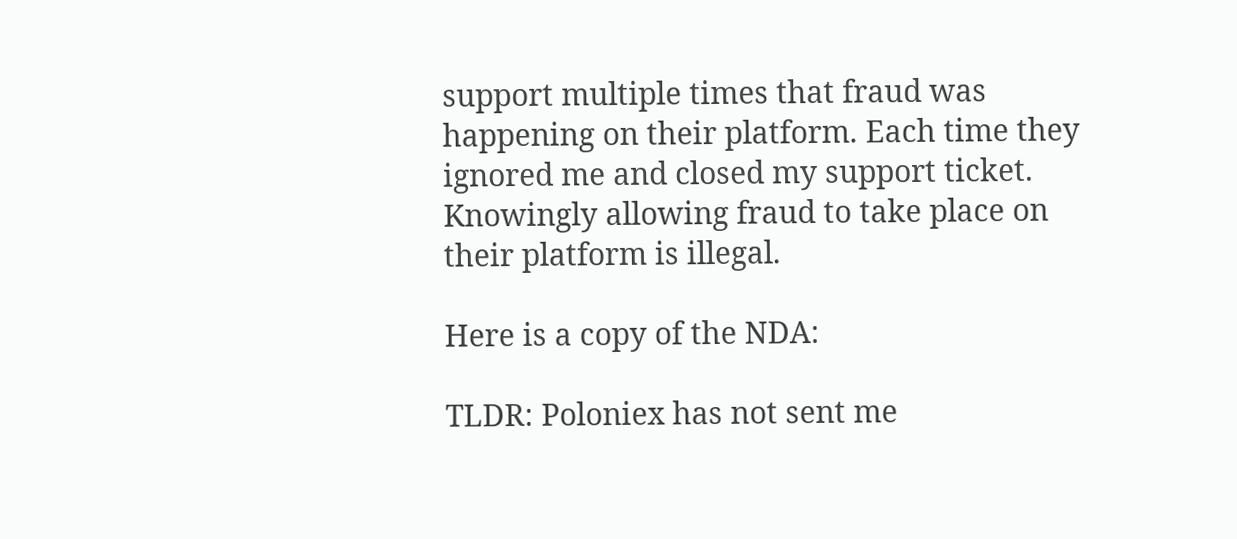support multiple times that fraud was happening on their platform. Each time they ignored me and closed my support ticket. Knowingly allowing fraud to take place on their platform is illegal.

Here is a copy of the NDA:

TLDR: Poloniex has not sent me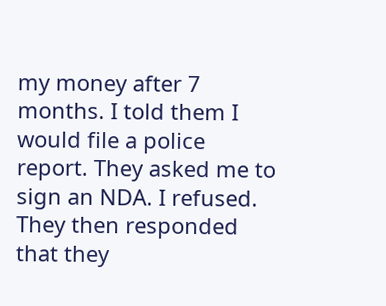my money after 7 months. I told them I would file a police report. They asked me to sign an NDA. I refused. They then responded that they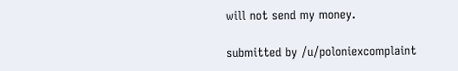will not send my money.

submitted by /u/poloniexcomplaint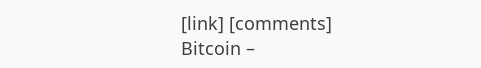[link] [comments]
Bitcoin –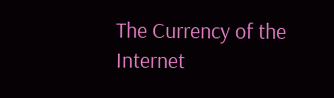The Currency of the Internet